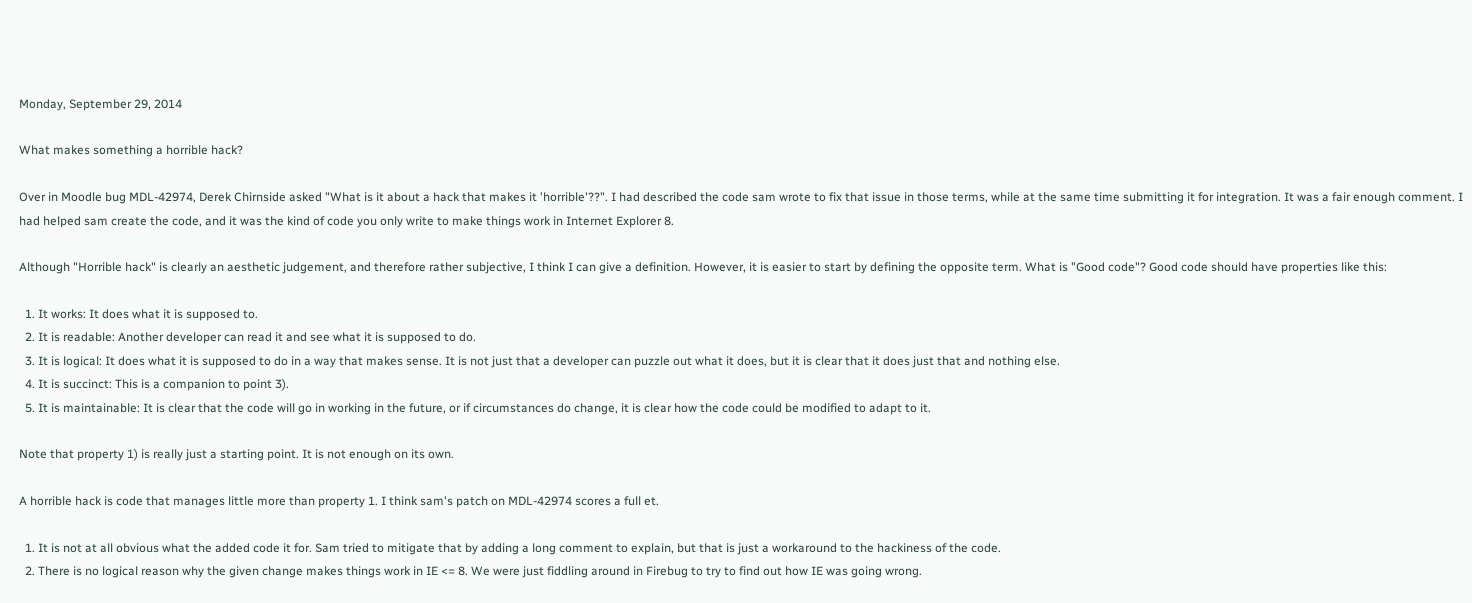Monday, September 29, 2014

What makes something a horrible hack?

Over in Moodle bug MDL-42974, Derek Chirnside asked "What is it about a hack that makes it 'horrible'??". I had described the code sam wrote to fix that issue in those terms, while at the same time submitting it for integration. It was a fair enough comment. I had helped sam create the code, and it was the kind of code you only write to make things work in Internet Explorer 8.

Although "Horrible hack" is clearly an aesthetic judgement, and therefore rather subjective, I think I can give a definition. However, it is easier to start by defining the opposite term. What is "Good code"? Good code should have properties like this:

  1. It works: It does what it is supposed to.
  2. It is readable: Another developer can read it and see what it is supposed to do.
  3. It is logical: It does what it is supposed to do in a way that makes sense. It is not just that a developer can puzzle out what it does, but it is clear that it does just that and nothing else.
  4. It is succinct: This is a companion to point 3).
  5. It is maintainable: It is clear that the code will go in working in the future, or if circumstances do change, it is clear how the code could be modified to adapt to it.

Note that property 1) is really just a starting point. It is not enough on its own.

A horrible hack is code that manages little more than property 1. I think sam's patch on MDL-42974 scores a full et.

  1. It is not at all obvious what the added code it for. Sam tried to mitigate that by adding a long comment to explain, but that is just a workaround to the hackiness of the code.
  2. There is no logical reason why the given change makes things work in IE <= 8. We were just fiddling around in Firebug to try to find out how IE was going wrong.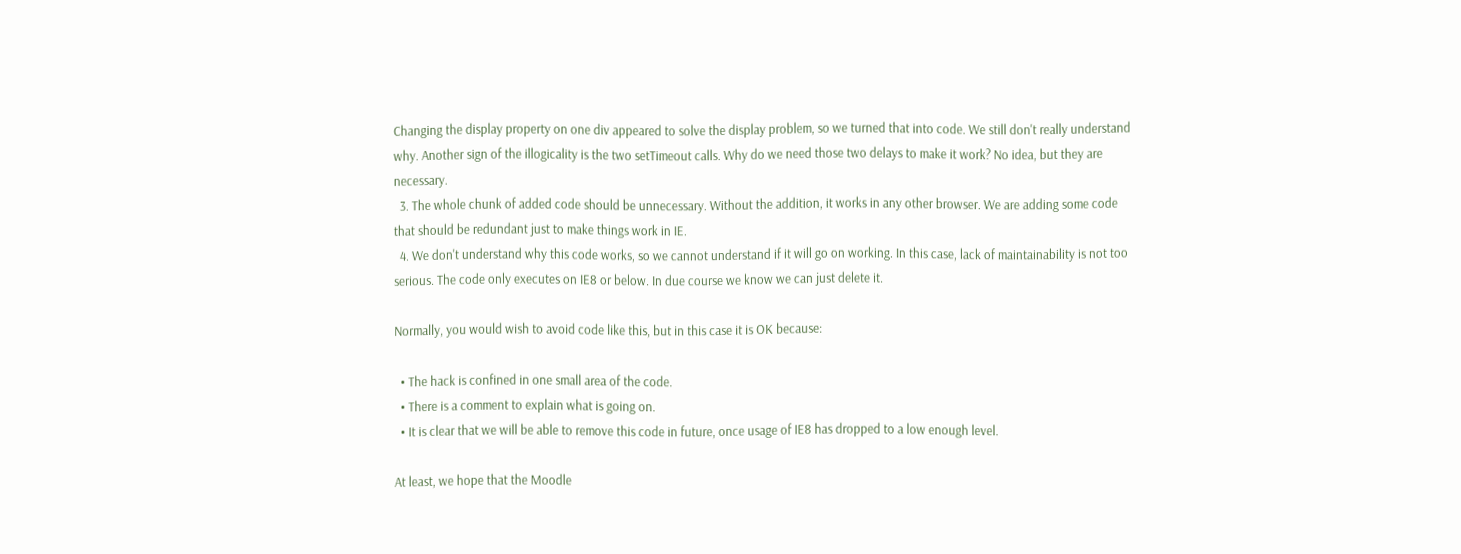Changing the display property on one div appeared to solve the display problem, so we turned that into code. We still don't really understand why. Another sign of the illogicality is the two setTimeout calls. Why do we need those two delays to make it work? No idea, but they are necessary.
  3. The whole chunk of added code should be unnecessary. Without the addition, it works in any other browser. We are adding some code that should be redundant just to make things work in IE.
  4. We don't understand why this code works, so we cannot understand if it will go on working. In this case, lack of maintainability is not too serious. The code only executes on IE8 or below. In due course we know we can just delete it.

Normally, you would wish to avoid code like this, but in this case it is OK because:

  • The hack is confined in one small area of the code.
  • There is a comment to explain what is going on.
  • It is clear that we will be able to remove this code in future, once usage of IE8 has dropped to a low enough level.

At least, we hope that the Moodle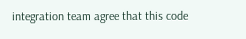integration team agree that this code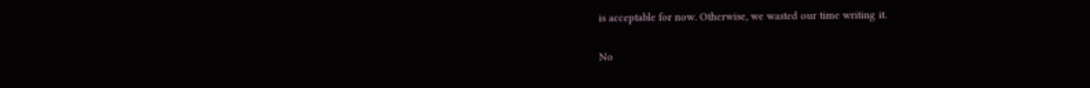is acceptable for now. Otherwise, we wasted our time writing it.

No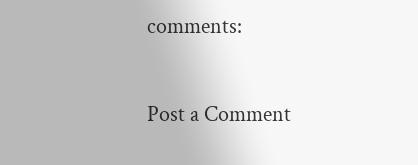comments:

Post a Comment